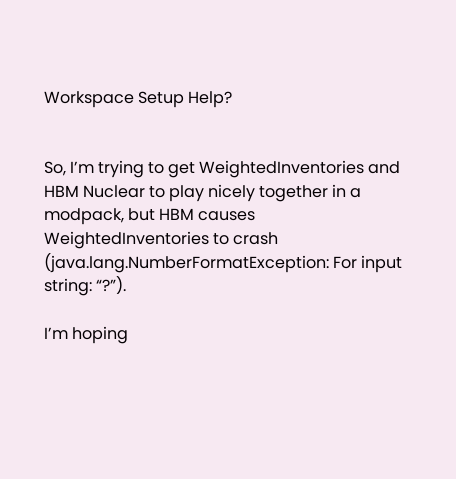Workspace Setup Help?


So, I’m trying to get WeightedInventories and HBM Nuclear to play nicely together in a modpack, but HBM causes WeightedInventories to crash (java.lang.NumberFormatException: For input string: “?”).

I’m hoping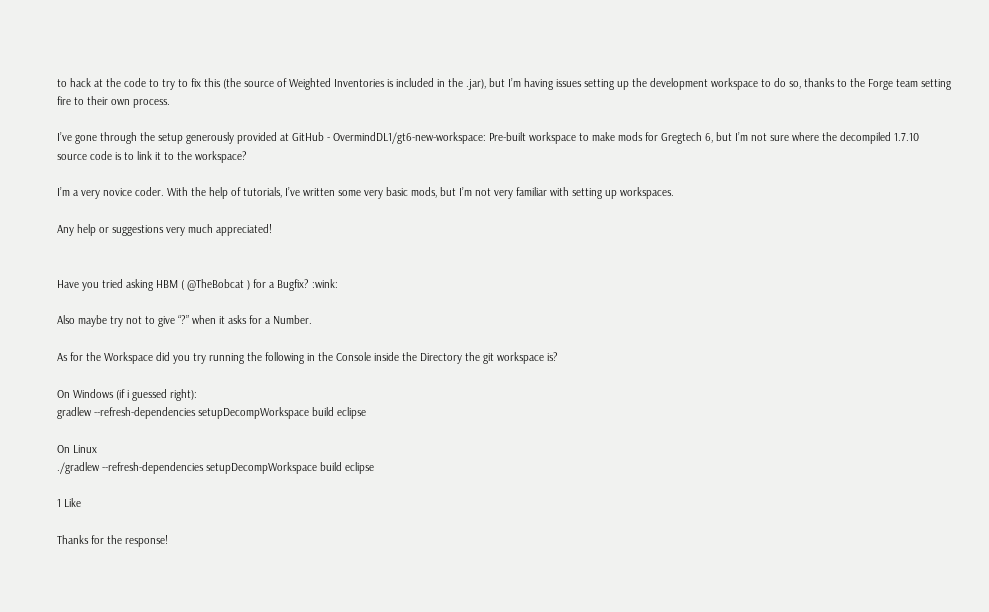to hack at the code to try to fix this (the source of Weighted Inventories is included in the .jar), but I’m having issues setting up the development workspace to do so, thanks to the Forge team setting fire to their own process.

I’ve gone through the setup generously provided at GitHub - OvermindDL1/gt6-new-workspace: Pre-built workspace to make mods for Gregtech 6, but I’m not sure where the decompiled 1.7.10 source code is to link it to the workspace?

I’m a very novice coder. With the help of tutorials, I’ve written some very basic mods, but I’m not very familiar with setting up workspaces.

Any help or suggestions very much appreciated!


Have you tried asking HBM ( @TheBobcat ) for a Bugfix? :wink:

Also maybe try not to give “?” when it asks for a Number.

As for the Workspace did you try running the following in the Console inside the Directory the git workspace is?

On Windows (if i guessed right):
gradlew --refresh-dependencies setupDecompWorkspace build eclipse

On Linux
./gradlew --refresh-dependencies setupDecompWorkspace build eclipse

1 Like

Thanks for the response!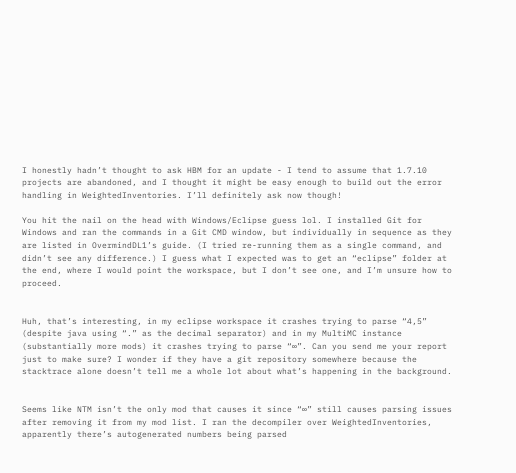I honestly hadn’t thought to ask HBM for an update - I tend to assume that 1.7.10 projects are abandoned, and I thought it might be easy enough to build out the error handling in WeightedInventories. I’ll definitely ask now though!

You hit the nail on the head with Windows/Eclipse guess lol. I installed Git for Windows and ran the commands in a Git CMD window, but individually in sequence as they are listed in OvermindDL1’s guide. (I tried re-running them as a single command, and didn’t see any difference.) I guess what I expected was to get an “eclipse” folder at the end, where I would point the workspace, but I don’t see one, and I’m unsure how to proceed.


Huh, that’s interesting, in my eclipse workspace it crashes trying to parse “4,5” (despite java using “.” as the decimal separator) and in my MultiMC instance (substantially more mods) it crashes trying to parse “∞”. Can you send me your report just to make sure? I wonder if they have a git repository somewhere because the stacktrace alone doesn’t tell me a whole lot about what’s happening in the background.


Seems like NTM isn’t the only mod that causes it since “∞” still causes parsing issues after removing it from my mod list. I ran the decompiler over WeightedInventories, apparently there’s autogenerated numbers being parsed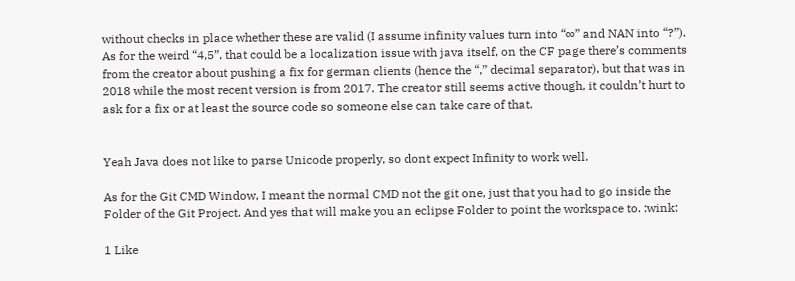without checks in place whether these are valid (I assume infinity values turn into “∞” and NAN into “?”). As for the weird “4,5”, that could be a localization issue with java itself, on the CF page there’s comments from the creator about pushing a fix for german clients (hence the “,” decimal separator), but that was in 2018 while the most recent version is from 2017. The creator still seems active though, it couldn’t hurt to ask for a fix or at least the source code so someone else can take care of that.


Yeah Java does not like to parse Unicode properly, so dont expect Infinity to work well.

As for the Git CMD Window, I meant the normal CMD not the git one, just that you had to go inside the Folder of the Git Project. And yes that will make you an eclipse Folder to point the workspace to. :wink:

1 Like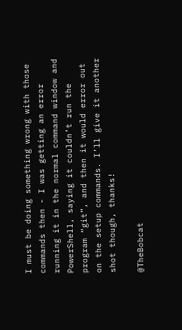I must be doing something wrong with those commands then - I was getting an error running it in the normal command window and PowerShell, saying it couldn’t run the program “git”, and then it would error out on the setup commands. I’ll give it another shot though, thanks!

@TheBobcat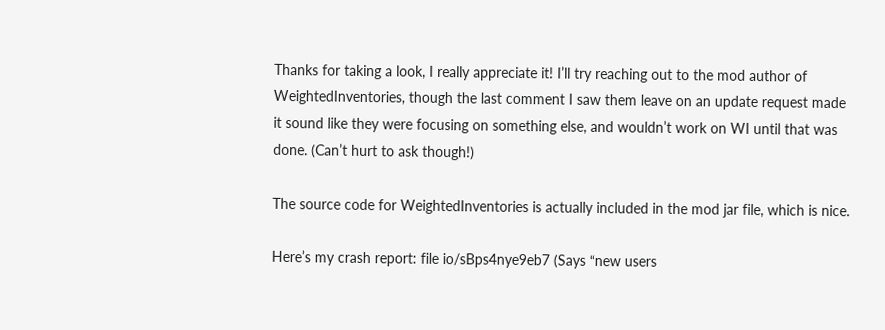Thanks for taking a look, I really appreciate it! I’ll try reaching out to the mod author of WeightedInventories, though the last comment I saw them leave on an update request made it sound like they were focusing on something else, and wouldn’t work on WI until that was done. (Can’t hurt to ask though!)

The source code for WeightedInventories is actually included in the mod jar file, which is nice.

Here’s my crash report: file io/sBps4nye9eb7 (Says “new users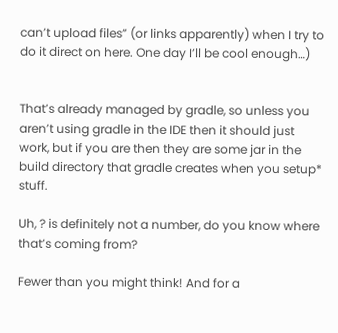can’t upload files” (or links apparently) when I try to do it direct on here. One day I’ll be cool enough…)


That’s already managed by gradle, so unless you aren’t using gradle in the IDE then it should just work, but if you are then they are some jar in the build directory that gradle creates when you setup* stuff.

Uh, ? is definitely not a number, do you know where that’s coming from?

Fewer than you might think! And for a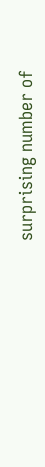surprising number of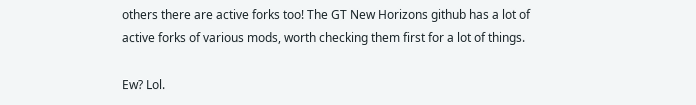others there are active forks too! The GT New Horizons github has a lot of active forks of various mods, worth checking them first for a lot of things.

Ew? Lol.